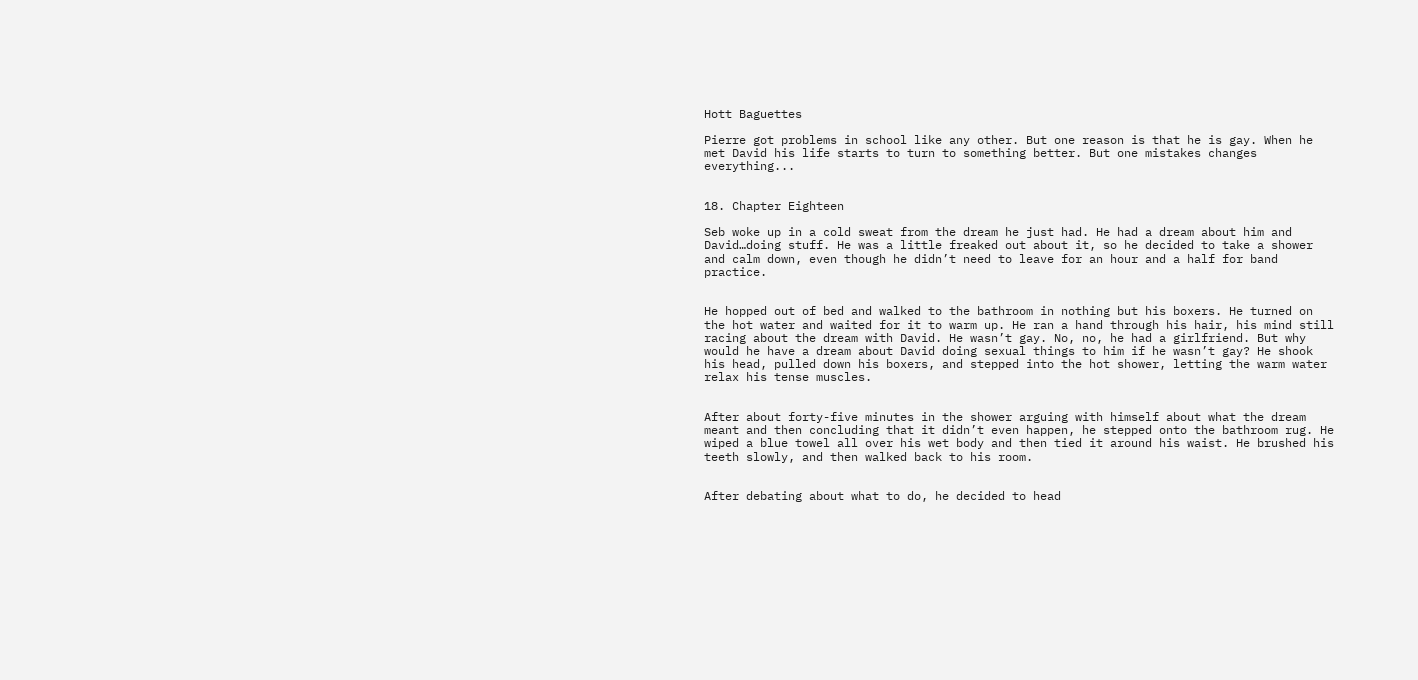Hott Baguettes

Pierre got problems in school like any other. But one reason is that he is gay. When he met David his life starts to turn to something better. But one mistakes changes everything...


18. Chapter Eighteen

Seb woke up in a cold sweat from the dream he just had. He had a dream about him and David…doing stuff. He was a little freaked out about it, so he decided to take a shower and calm down, even though he didn’t need to leave for an hour and a half for band practice.


He hopped out of bed and walked to the bathroom in nothing but his boxers. He turned on the hot water and waited for it to warm up. He ran a hand through his hair, his mind still racing about the dream with David. He wasn’t gay. No, no, he had a girlfriend. But why would he have a dream about David doing sexual things to him if he wasn’t gay? He shook his head, pulled down his boxers, and stepped into the hot shower, letting the warm water relax his tense muscles.


After about forty-five minutes in the shower arguing with himself about what the dream meant and then concluding that it didn’t even happen, he stepped onto the bathroom rug. He wiped a blue towel all over his wet body and then tied it around his waist. He brushed his teeth slowly, and then walked back to his room.


After debating about what to do, he decided to head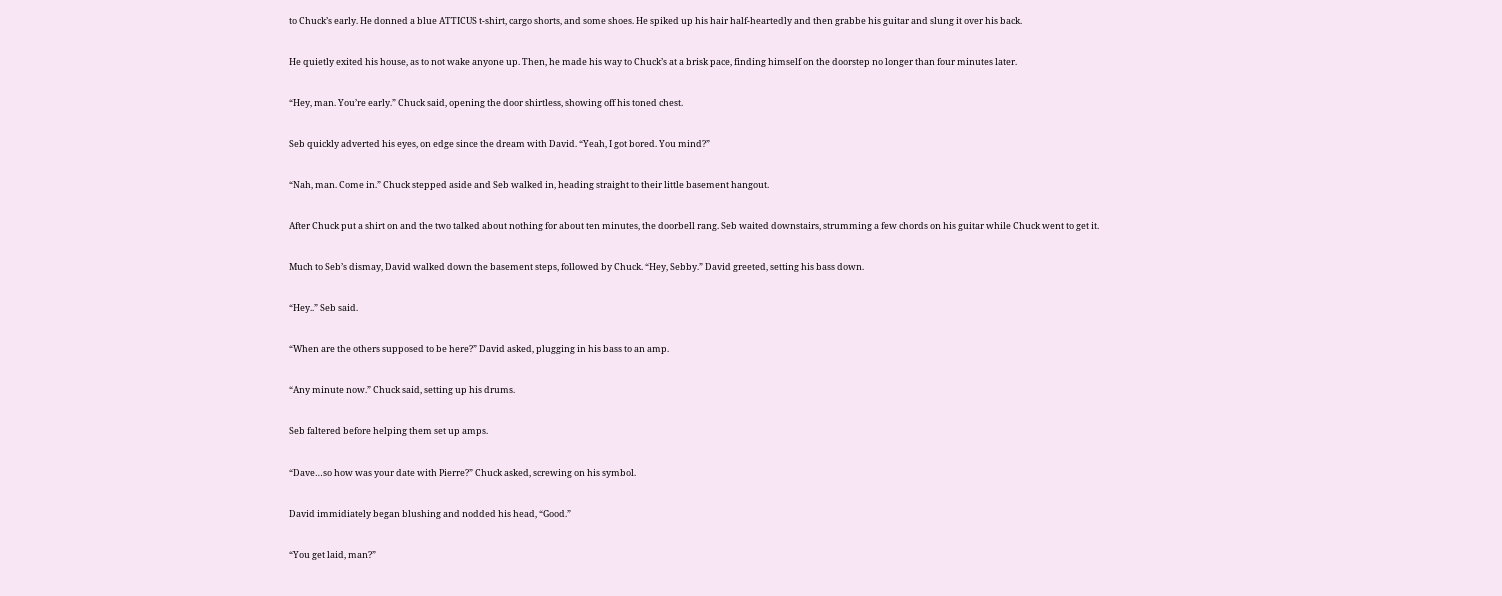to Chuck’s early. He donned a blue ATTICUS t-shirt, cargo shorts, and some shoes. He spiked up his hair half-heartedly and then grabbe his guitar and slung it over his back.


He quietly exited his house, as to not wake anyone up. Then, he made his way to Chuck’s at a brisk pace, finding himself on the doorstep no longer than four minutes later.


“Hey, man. You’re early.” Chuck said, opening the door shirtless, showing off his toned chest.


Seb quickly adverted his eyes, on edge since the dream with David. “Yeah, I got bored. You mind?”


“Nah, man. Come in.” Chuck stepped aside and Seb walked in, heading straight to their little basement hangout.


After Chuck put a shirt on and the two talked about nothing for about ten minutes, the doorbell rang. Seb waited downstairs, strumming a few chords on his guitar while Chuck went to get it.


Much to Seb’s dismay, David walked down the basement steps, followed by Chuck. “Hey, Sebby.” David greeted, setting his bass down.


“Hey..” Seb said.


“When are the others supposed to be here?” David asked, plugging in his bass to an amp.


“Any minute now.” Chuck said, setting up his drums.


Seb faltered before helping them set up amps.


“Dave…so how was your date with Pierre?” Chuck asked, screwing on his symbol.


David immidiately began blushing and nodded his head, “Good.”


“You get laid, man?”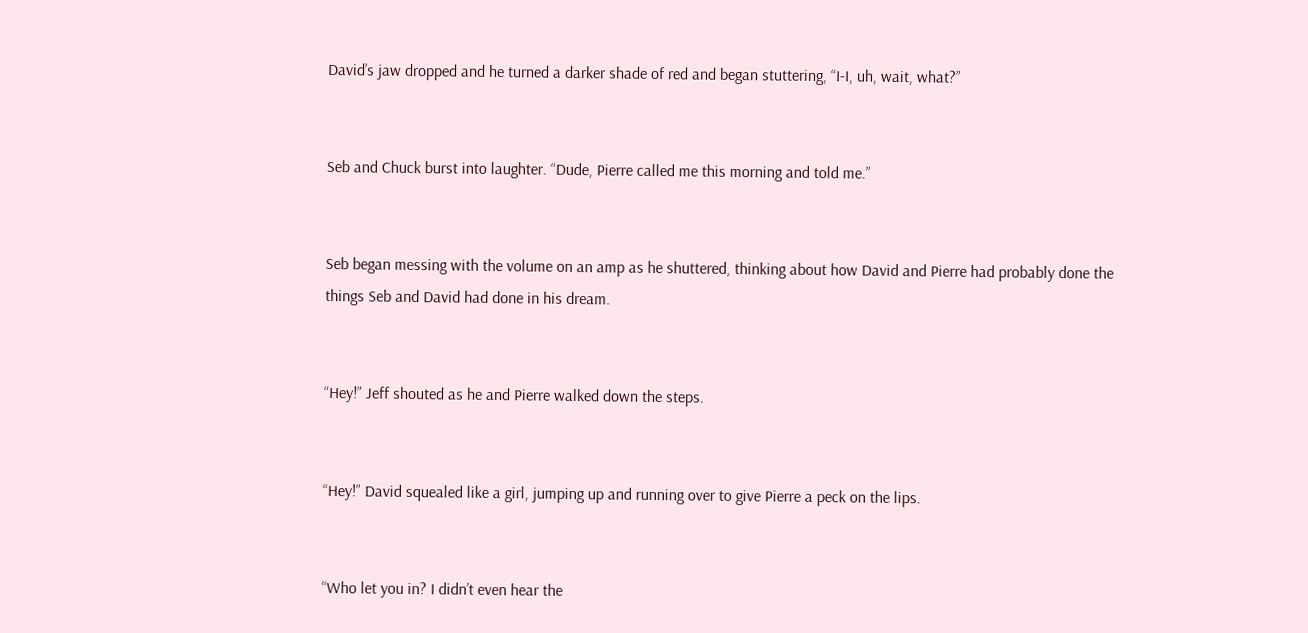David’s jaw dropped and he turned a darker shade of red and began stuttering, “I-I, uh, wait, what?”


Seb and Chuck burst into laughter. “Dude, Pierre called me this morning and told me.”


Seb began messing with the volume on an amp as he shuttered, thinking about how David and Pierre had probably done the things Seb and David had done in his dream.


“Hey!” Jeff shouted as he and Pierre walked down the steps.


“Hey!” David squealed like a girl, jumping up and running over to give Pierre a peck on the lips.


“Who let you in? I didn’t even hear the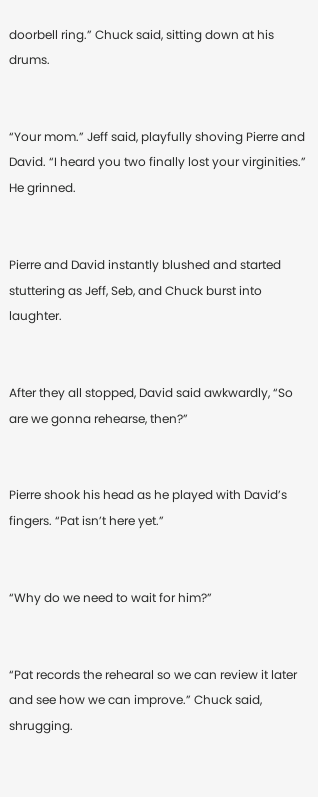doorbell ring.” Chuck said, sitting down at his drums.


“Your mom.” Jeff said, playfully shoving Pierre and David. “I heard you two finally lost your virginities.” He grinned.


Pierre and David instantly blushed and started stuttering as Jeff, Seb, and Chuck burst into laughter.


After they all stopped, David said awkwardly, “So are we gonna rehearse, then?”


Pierre shook his head as he played with David’s fingers. “Pat isn’t here yet.”


“Why do we need to wait for him?”


“Pat records the rehearal so we can review it later and see how we can improve.” Chuck said, shrugging.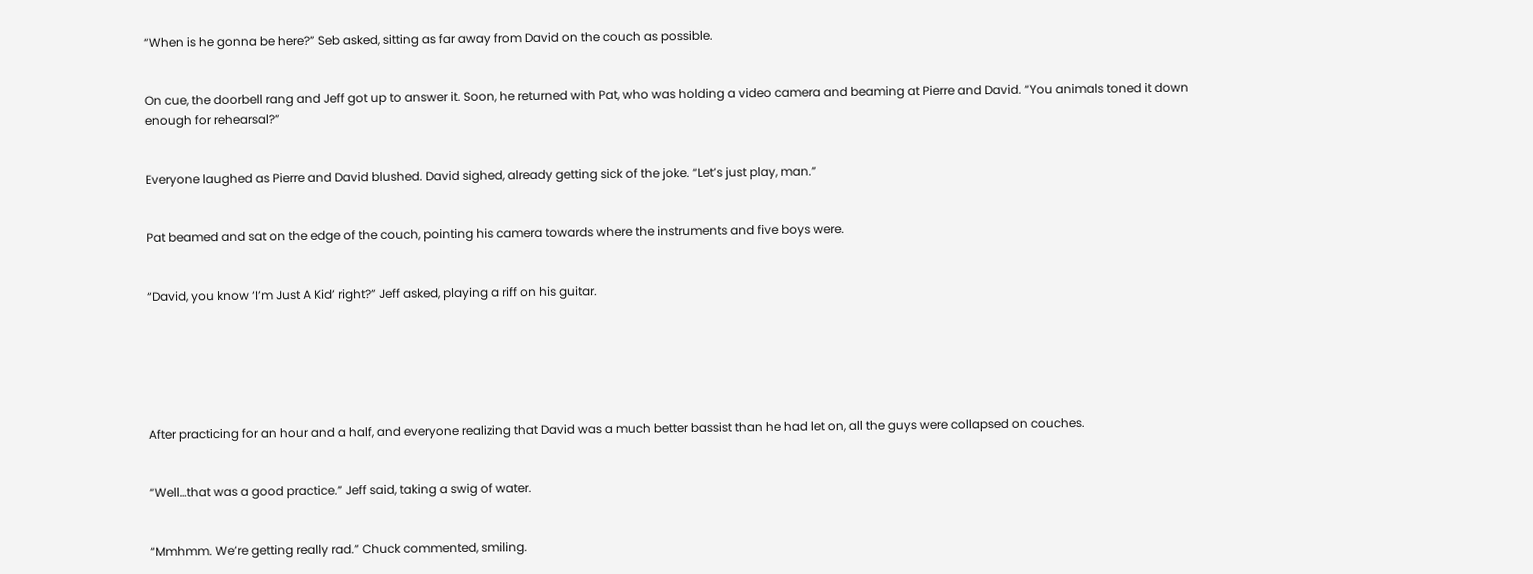“When is he gonna be here?” Seb asked, sitting as far away from David on the couch as possible.


On cue, the doorbell rang and Jeff got up to answer it. Soon, he returned with Pat, who was holding a video camera and beaming at Pierre and David. “You animals toned it down enough for rehearsal?”


Everyone laughed as Pierre and David blushed. David sighed, already getting sick of the joke. “Let’s just play, man.”


Pat beamed and sat on the edge of the couch, pointing his camera towards where the instruments and five boys were.


“David, you know ‘I’m Just A Kid’ right?” Jeff asked, playing a riff on his guitar.






After practicing for an hour and a half, and everyone realizing that David was a much better bassist than he had let on, all the guys were collapsed on couches.


“Well…that was a good practice.” Jeff said, taking a swig of water.


“Mmhmm. We’re getting really rad.” Chuck commented, smiling.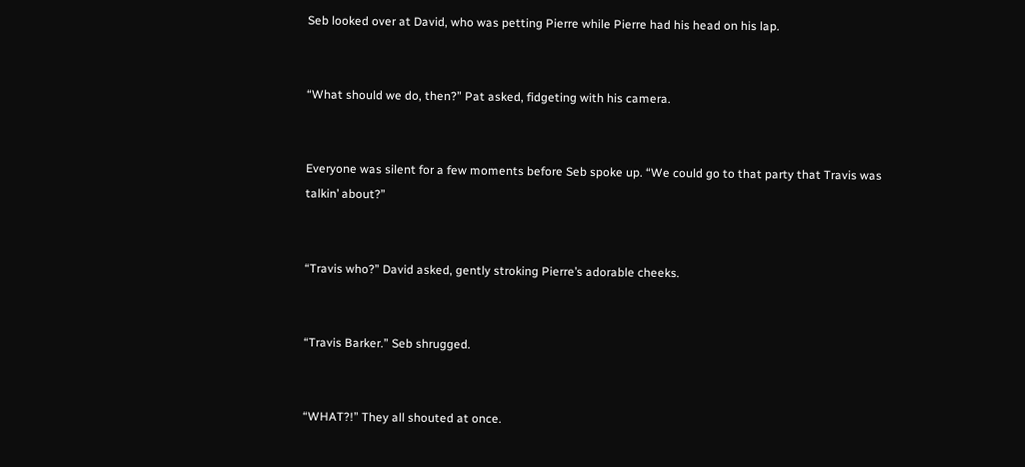Seb looked over at David, who was petting Pierre while Pierre had his head on his lap.


“What should we do, then?” Pat asked, fidgeting with his camera.


Everyone was silent for a few moments before Seb spoke up. “We could go to that party that Travis was talkin’ about?”


“Travis who?” David asked, gently stroking Pierre’s adorable cheeks.


“Travis Barker.” Seb shrugged.


“WHAT?!” They all shouted at once.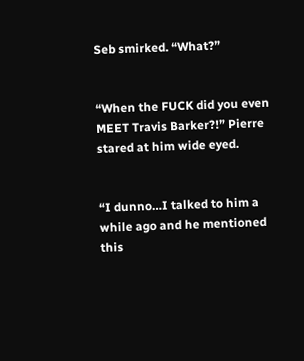Seb smirked. “What?”


“When the FUCK did you even MEET Travis Barker?!” Pierre stared at him wide eyed.


“I dunno…I talked to him a while ago and he mentioned this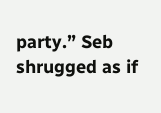party.” Seb shrugged as if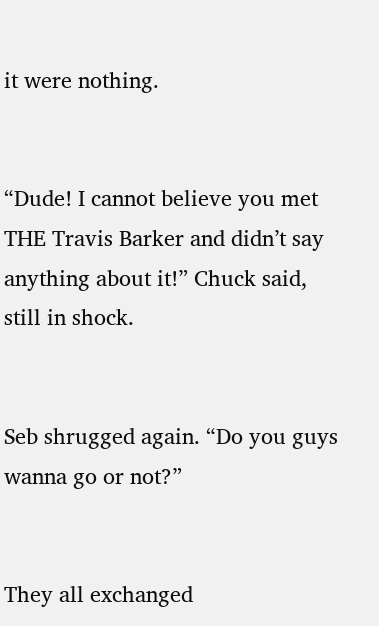it were nothing.


“Dude! I cannot believe you met THE Travis Barker and didn’t say anything about it!” Chuck said, still in shock.


Seb shrugged again. “Do you guys wanna go or not?”


They all exchanged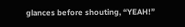glances before shouting, “YEAH!”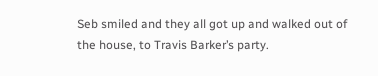Seb smiled and they all got up and walked out of the house, to Travis Barker’s party.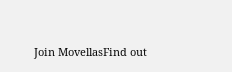Join MovellasFind out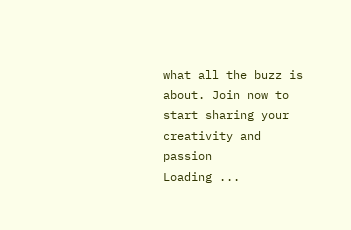what all the buzz is about. Join now to start sharing your creativity and passion
Loading ...